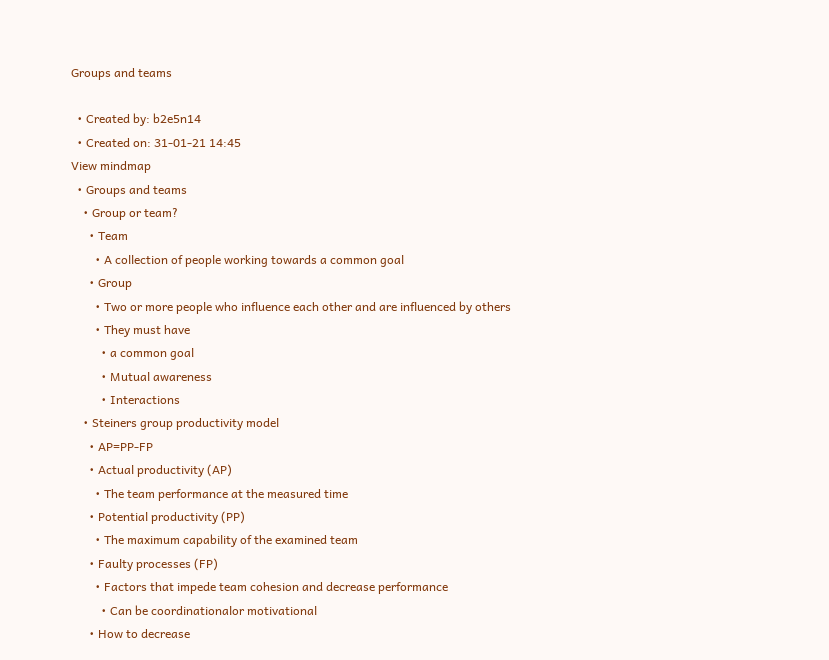Groups and teams

  • Created by: b2e5n14
  • Created on: 31-01-21 14:45
View mindmap
  • Groups and teams
    • Group or team?
      • Team
        • A collection of people working towards a common goal
      • Group
        • Two or more people who influence each other and are influenced by others
        • They must have
          • a common goal
          • Mutual awareness
          • Interactions
    • Steiners group productivity model
      • AP=PP-FP
      • Actual productivity (AP)
        • The team performance at the measured time
      • Potential productivity (PP)
        • The maximum capability of the examined team
      • Faulty processes (FP)
        • Factors that impede team cohesion and decrease performance
          • Can be coordinationalor motivational
      • How to decrease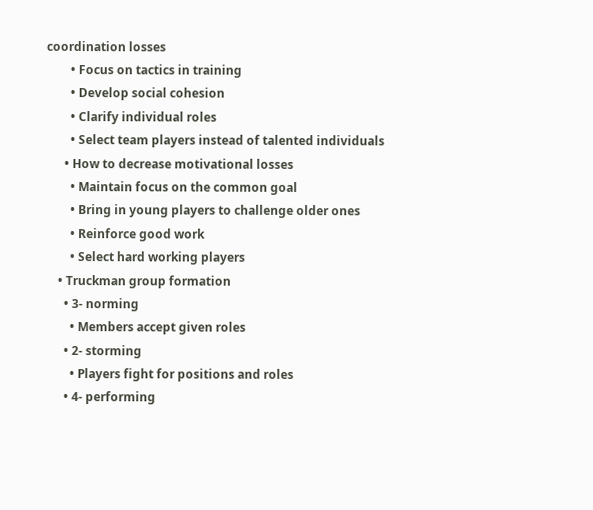coordination losses
        • Focus on tactics in training
        • Develop social cohesion
        • Clarify individual roles
        • Select team players instead of talented individuals
      • How to decrease motivational losses
        • Maintain focus on the common goal
        • Bring in young players to challenge older ones
        • Reinforce good work
        • Select hard working players
    • Truckman group formation
      • 3- norming
        • Members accept given roles
      • 2- storming
        • Players fight for positions and roles
      • 4- performing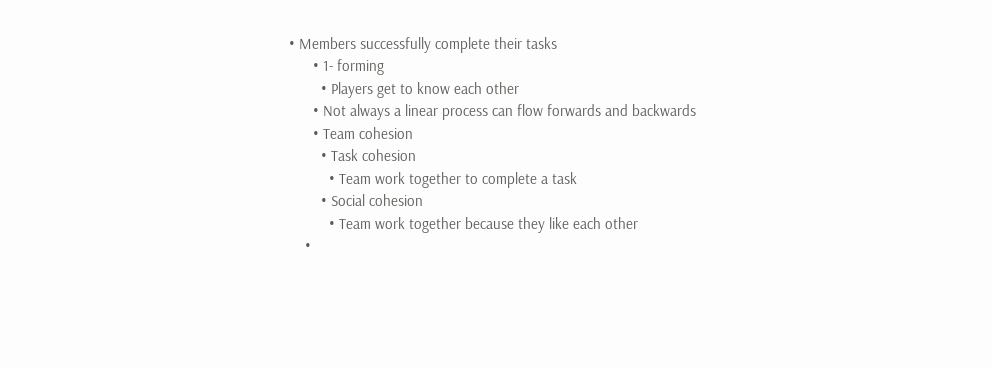• Members successfully complete their tasks
      • 1- forming
        • Players get to know each other
      • Not always a linear process can flow forwards and backwards
      • Team cohesion
        • Task cohesion
          • Team work together to complete a task
        • Social cohesion
          • Team work together because they like each other
    •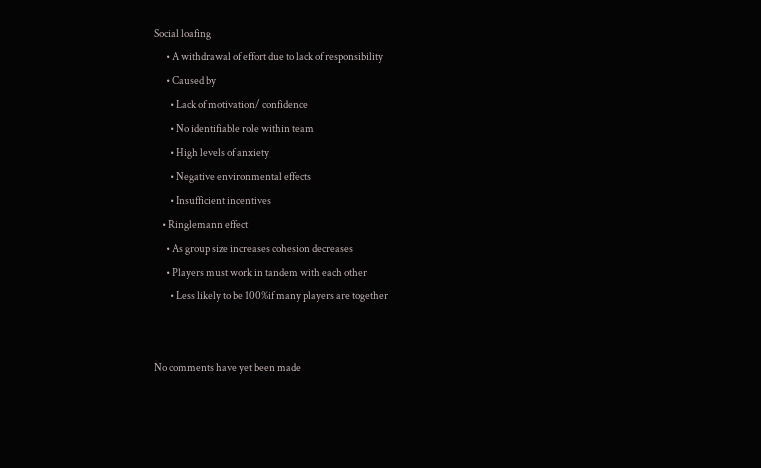Social loafing
      • A withdrawal of effort due to lack of responsibility
      • Caused by
        • Lack of motivation/ confidence
        • No identifiable role within team
        • High levels of anxiety
        • Negative environmental effects
        • Insufficient incentives
    • Ringlemann effect
      • As group size increases cohesion decreases
      • Players must work in tandem with each other
        • Less likely to be 100%if many players are together


No comments have yet been made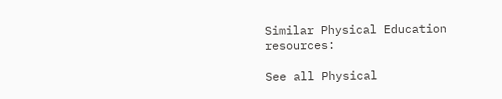Similar Physical Education resources:

See all Physical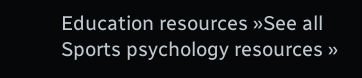Education resources »See all Sports psychology resources »